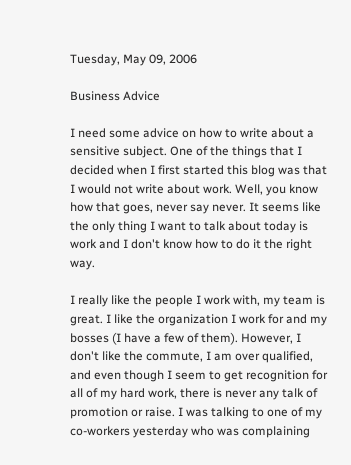Tuesday, May 09, 2006

Business Advice

I need some advice on how to write about a sensitive subject. One of the things that I decided when I first started this blog was that I would not write about work. Well, you know how that goes, never say never. It seems like the only thing I want to talk about today is work and I don't know how to do it the right way.

I really like the people I work with, my team is great. I like the organization I work for and my bosses (I have a few of them). However, I don't like the commute, I am over qualified, and even though I seem to get recognition for all of my hard work, there is never any talk of promotion or raise. I was talking to one of my co-workers yesterday who was complaining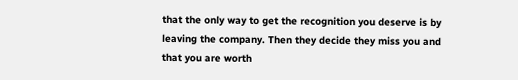that the only way to get the recognition you deserve is by leaving the company. Then they decide they miss you and that you are worth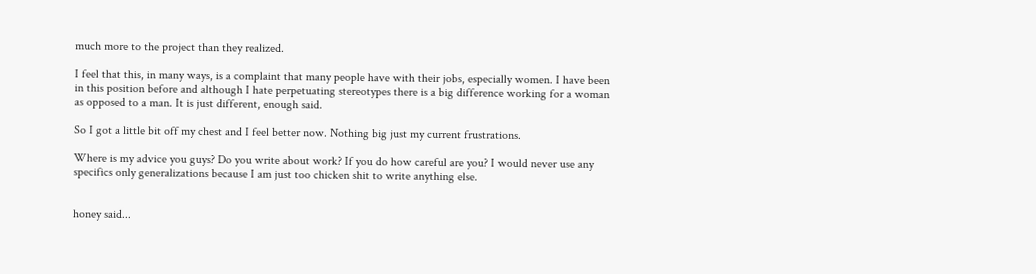much more to the project than they realized.

I feel that this, in many ways, is a complaint that many people have with their jobs, especially women. I have been in this position before and although I hate perpetuating stereotypes there is a big difference working for a woman as opposed to a man. It is just different, enough said.

So I got a little bit off my chest and I feel better now. Nothing big just my current frustrations.

Where is my advice you guys? Do you write about work? If you do how careful are you? I would never use any specifics only generalizations because I am just too chicken shit to write anything else.


honey said...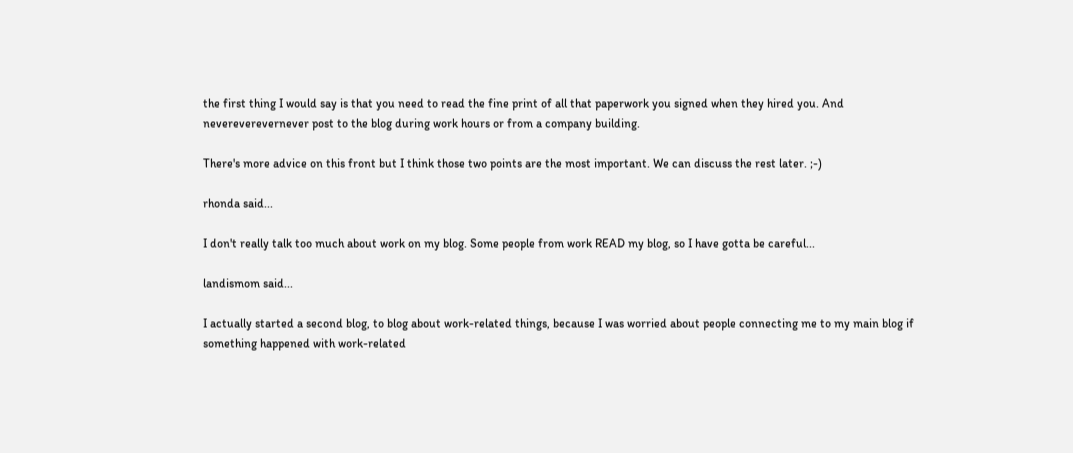the first thing I would say is that you need to read the fine print of all that paperwork you signed when they hired you. And nevereverevernever post to the blog during work hours or from a company building.

There's more advice on this front but I think those two points are the most important. We can discuss the rest later. ;-)

rhonda said...

I don't really talk too much about work on my blog. Some people from work READ my blog, so I have gotta be careful...

landismom said...

I actually started a second blog, to blog about work-related things, because I was worried about people connecting me to my main blog if something happened with work-related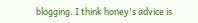blogging. I think honey's advice is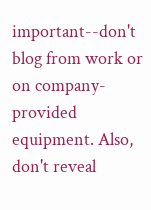important--don't blog from work or on company-provided equipment. Also, don't reveal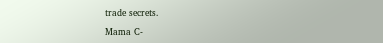trade secrets.

Mama C-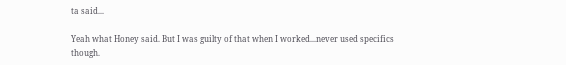ta said...

Yeah what Honey said. But I was guilty of that when I worked...never used specifics though.